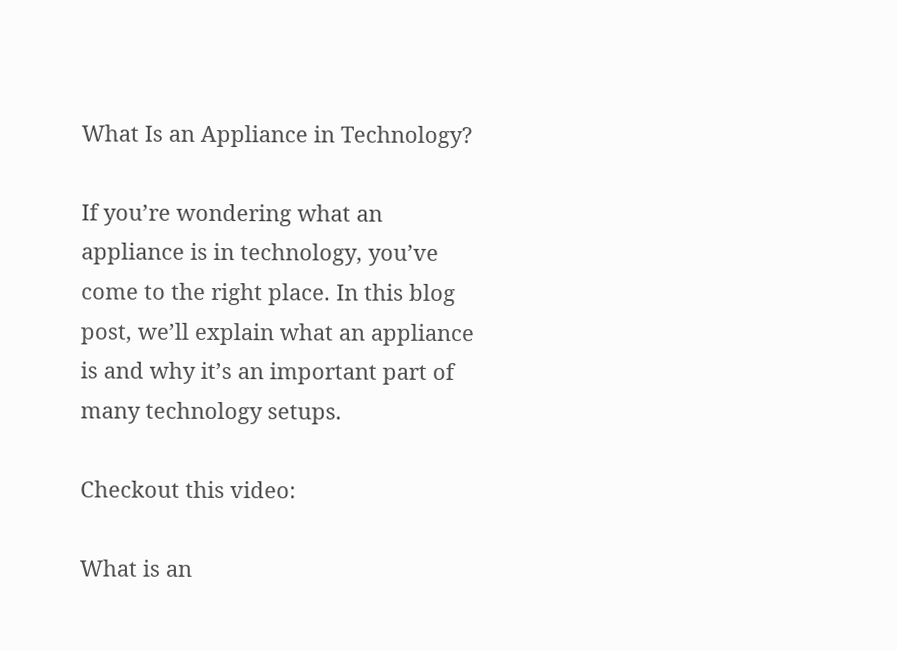What Is an Appliance in Technology?

If you’re wondering what an appliance is in technology, you’ve come to the right place. In this blog post, we’ll explain what an appliance is and why it’s an important part of many technology setups.

Checkout this video:

What is an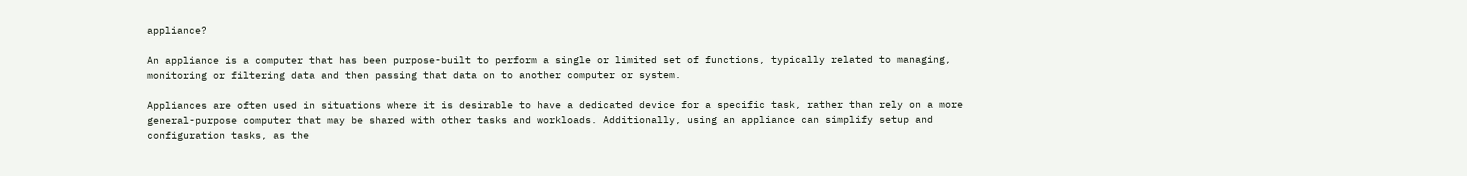appliance?

An appliance is a computer that has been purpose-built to perform a single or limited set of functions, typically related to managing, monitoring or filtering data and then passing that data on to another computer or system.

Appliances are often used in situations where it is desirable to have a dedicated device for a specific task, rather than rely on a more general-purpose computer that may be shared with other tasks and workloads. Additionally, using an appliance can simplify setup and configuration tasks, as the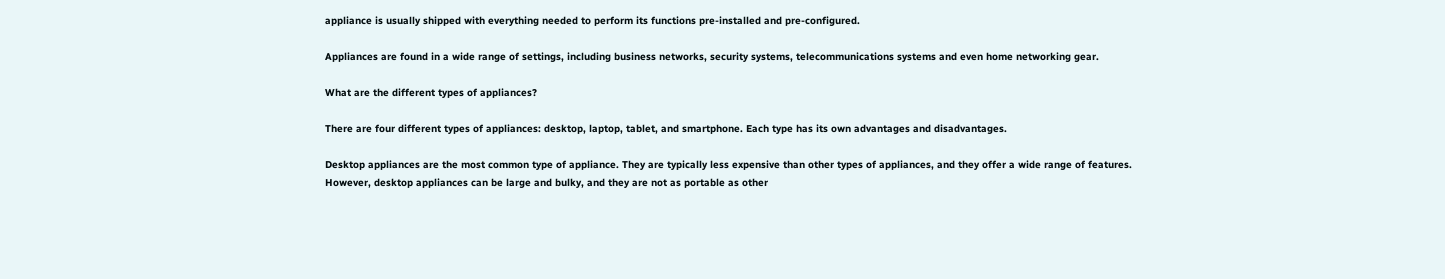appliance is usually shipped with everything needed to perform its functions pre-installed and pre-configured.

Appliances are found in a wide range of settings, including business networks, security systems, telecommunications systems and even home networking gear.

What are the different types of appliances?

There are four different types of appliances: desktop, laptop, tablet, and smartphone. Each type has its own advantages and disadvantages.

Desktop appliances are the most common type of appliance. They are typically less expensive than other types of appliances, and they offer a wide range of features. However, desktop appliances can be large and bulky, and they are not as portable as other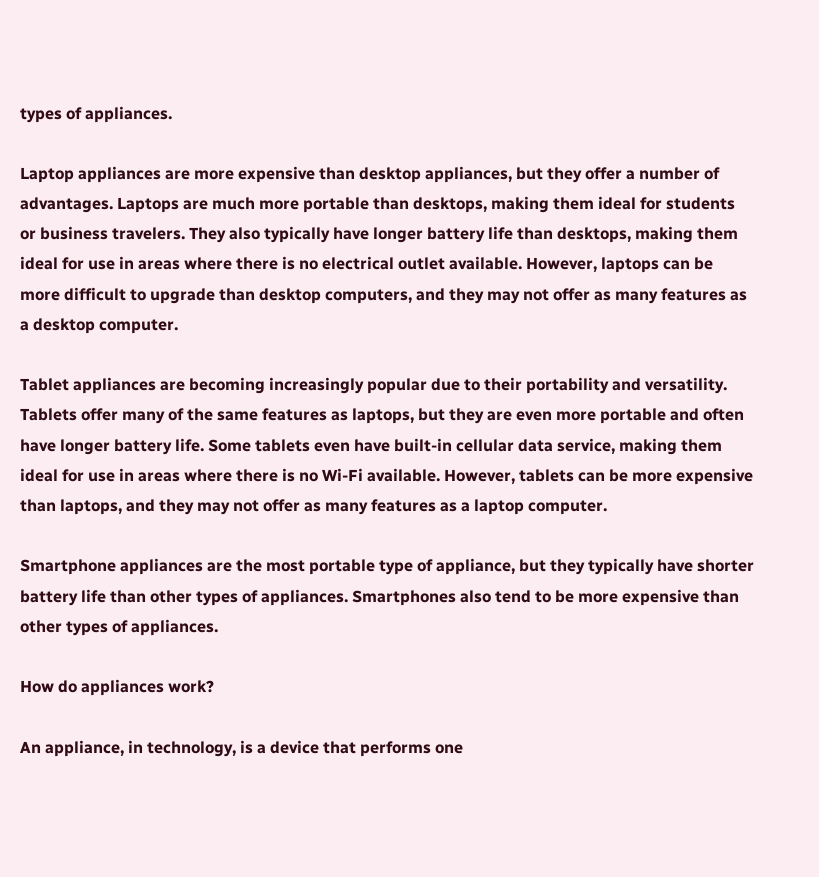types of appliances.

Laptop appliances are more expensive than desktop appliances, but they offer a number of advantages. Laptops are much more portable than desktops, making them ideal for students or business travelers. They also typically have longer battery life than desktops, making them ideal for use in areas where there is no electrical outlet available. However, laptops can be more difficult to upgrade than desktop computers, and they may not offer as many features as a desktop computer.

Tablet appliances are becoming increasingly popular due to their portability and versatility. Tablets offer many of the same features as laptops, but they are even more portable and often have longer battery life. Some tablets even have built-in cellular data service, making them ideal for use in areas where there is no Wi-Fi available. However, tablets can be more expensive than laptops, and they may not offer as many features as a laptop computer.

Smartphone appliances are the most portable type of appliance, but they typically have shorter battery life than other types of appliances. Smartphones also tend to be more expensive than other types of appliances.

How do appliances work?

An appliance, in technology, is a device that performs one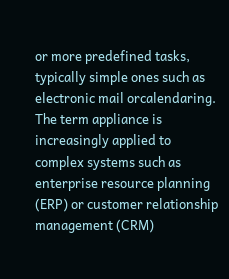or more predefined tasks, typically simple ones such as electronic mail orcalendaring. The term appliance is increasingly applied to complex systems such as enterprise resource planning (ERP) or customer relationship management (CRM)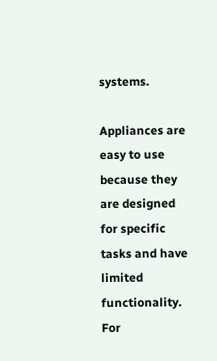systems.

Appliances are easy to use because they are designed for specific tasks and have limited functionality. For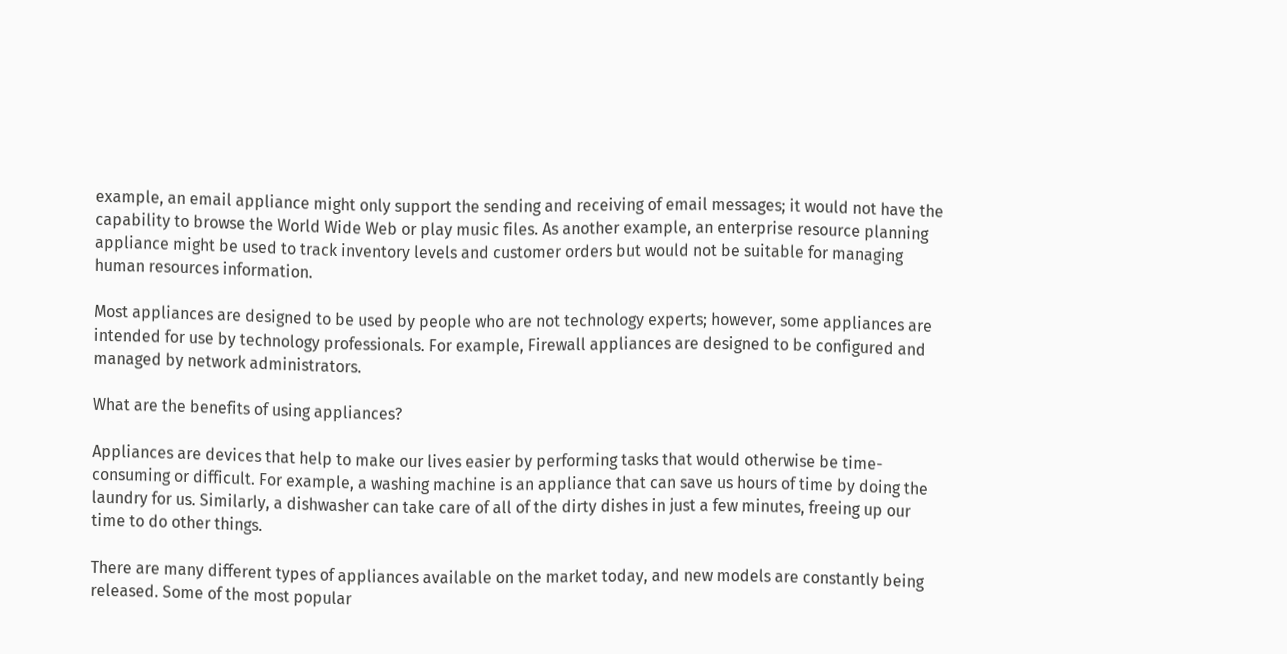example, an email appliance might only support the sending and receiving of email messages; it would not have the capability to browse the World Wide Web or play music files. As another example, an enterprise resource planning appliance might be used to track inventory levels and customer orders but would not be suitable for managing human resources information.

Most appliances are designed to be used by people who are not technology experts; however, some appliances are intended for use by technology professionals. For example, Firewall appliances are designed to be configured and managed by network administrators.

What are the benefits of using appliances?

Appliances are devices that help to make our lives easier by performing tasks that would otherwise be time-consuming or difficult. For example, a washing machine is an appliance that can save us hours of time by doing the laundry for us. Similarly, a dishwasher can take care of all of the dirty dishes in just a few minutes, freeing up our time to do other things.

There are many different types of appliances available on the market today, and new models are constantly being released. Some of the most popular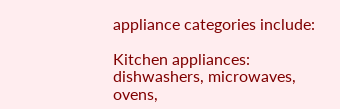appliance categories include:

Kitchen appliances: dishwashers, microwaves, ovens,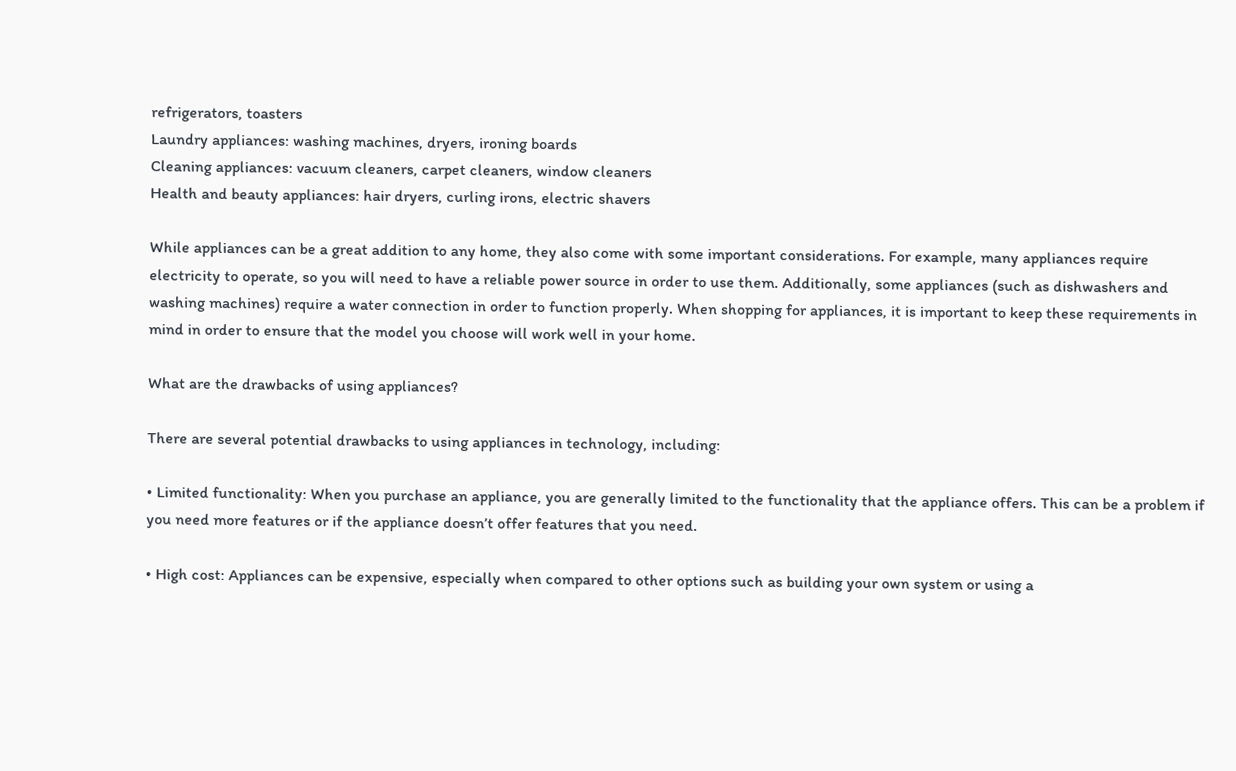refrigerators, toasters
Laundry appliances: washing machines, dryers, ironing boards
Cleaning appliances: vacuum cleaners, carpet cleaners, window cleaners
Health and beauty appliances: hair dryers, curling irons, electric shavers

While appliances can be a great addition to any home, they also come with some important considerations. For example, many appliances require electricity to operate, so you will need to have a reliable power source in order to use them. Additionally, some appliances (such as dishwashers and washing machines) require a water connection in order to function properly. When shopping for appliances, it is important to keep these requirements in mind in order to ensure that the model you choose will work well in your home.

What are the drawbacks of using appliances?

There are several potential drawbacks to using appliances in technology, including:

• Limited functionality: When you purchase an appliance, you are generally limited to the functionality that the appliance offers. This can be a problem if you need more features or if the appliance doesn’t offer features that you need.

• High cost: Appliances can be expensive, especially when compared to other options such as building your own system or using a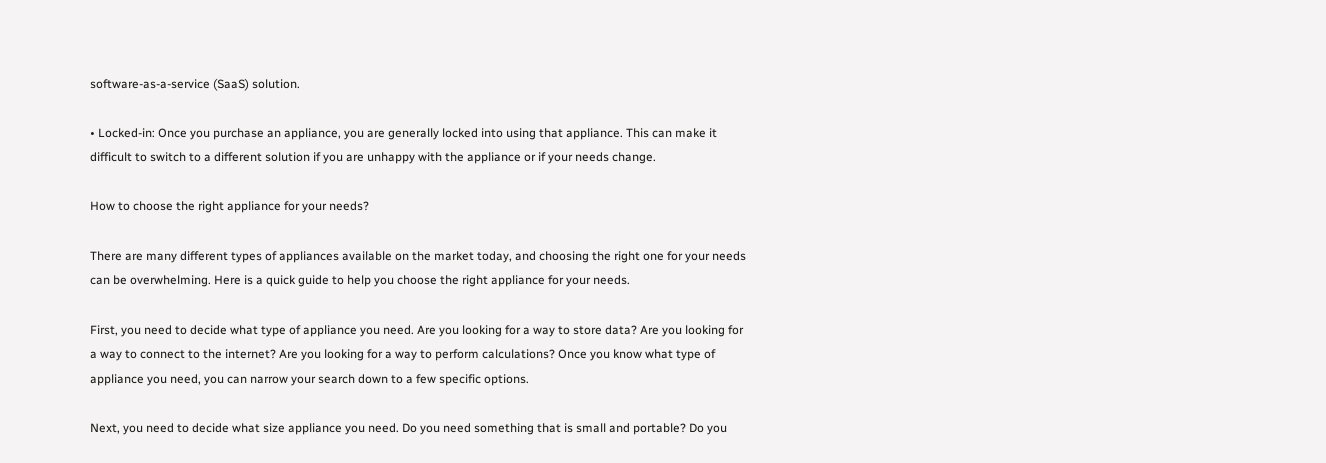software-as-a-service (SaaS) solution.

• Locked-in: Once you purchase an appliance, you are generally locked into using that appliance. This can make it difficult to switch to a different solution if you are unhappy with the appliance or if your needs change.

How to choose the right appliance for your needs?

There are many different types of appliances available on the market today, and choosing the right one for your needs can be overwhelming. Here is a quick guide to help you choose the right appliance for your needs.

First, you need to decide what type of appliance you need. Are you looking for a way to store data? Are you looking for a way to connect to the internet? Are you looking for a way to perform calculations? Once you know what type of appliance you need, you can narrow your search down to a few specific options.

Next, you need to decide what size appliance you need. Do you need something that is small and portable? Do you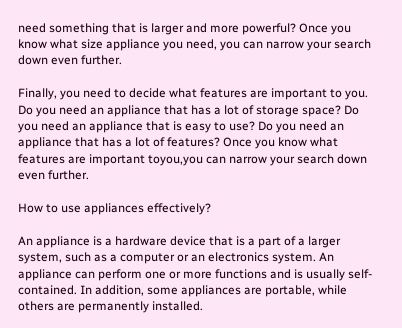need something that is larger and more powerful? Once you know what size appliance you need, you can narrow your search down even further.

Finally, you need to decide what features are important to you. Do you need an appliance that has a lot of storage space? Do you need an appliance that is easy to use? Do you need an appliance that has a lot of features? Once you know what features are important toyou,you can narrow your search down even further.

How to use appliances effectively?

An appliance is a hardware device that is a part of a larger system, such as a computer or an electronics system. An appliance can perform one or more functions and is usually self-contained. In addition, some appliances are portable, while others are permanently installed.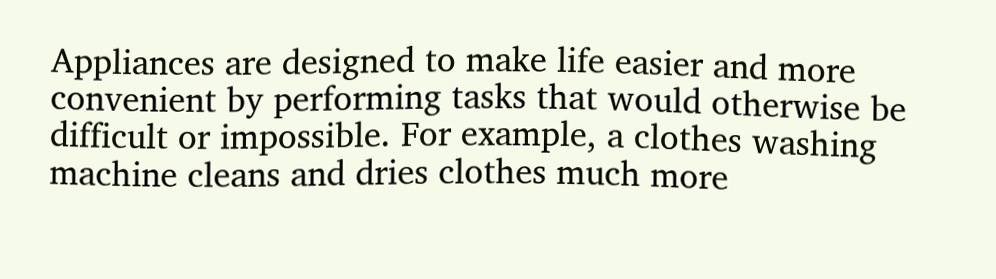Appliances are designed to make life easier and more convenient by performing tasks that would otherwise be difficult or impossible. For example, a clothes washing machine cleans and dries clothes much more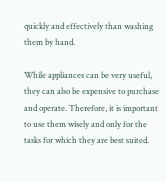quickly and effectively than washing them by hand.

While appliances can be very useful, they can also be expensive to purchase and operate. Therefore, it is important to use them wisely and only for the tasks for which they are best suited.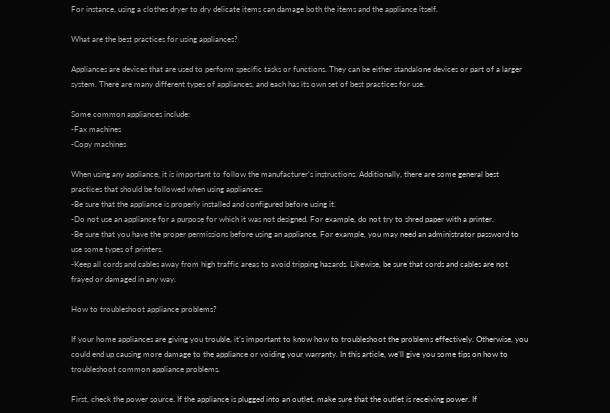For instance, using a clothes dryer to dry delicate items can damage both the items and the appliance itself.

What are the best practices for using appliances?

Appliances are devices that are used to perform specific tasks or functions. They can be either standalone devices or part of a larger system. There are many different types of appliances, and each has its own set of best practices for use.

Some common appliances include:
-Fax machines
-Copy machines

When using any appliance, it is important to follow the manufacturer’s instructions. Additionally, there are some general best practices that should be followed when using appliances:
-Be sure that the appliance is properly installed and configured before using it.
-Do not use an appliance for a purpose for which it was not designed. For example, do not try to shred paper with a printer.
-Be sure that you have the proper permissions before using an appliance. For example, you may need an administrator password to use some types of printers.
-Keep all cords and cables away from high traffic areas to avoid tripping hazards. Likewise, be sure that cords and cables are not frayed or damaged in any way.

How to troubleshoot appliance problems?

If your home appliances are giving you trouble, it’s important to know how to troubleshoot the problems effectively. Otherwise, you could end up causing more damage to the appliance or voiding your warranty. In this article, we’ll give you some tips on how to troubleshoot common appliance problems.

First, check the power source. If the appliance is plugged into an outlet, make sure that the outlet is receiving power. If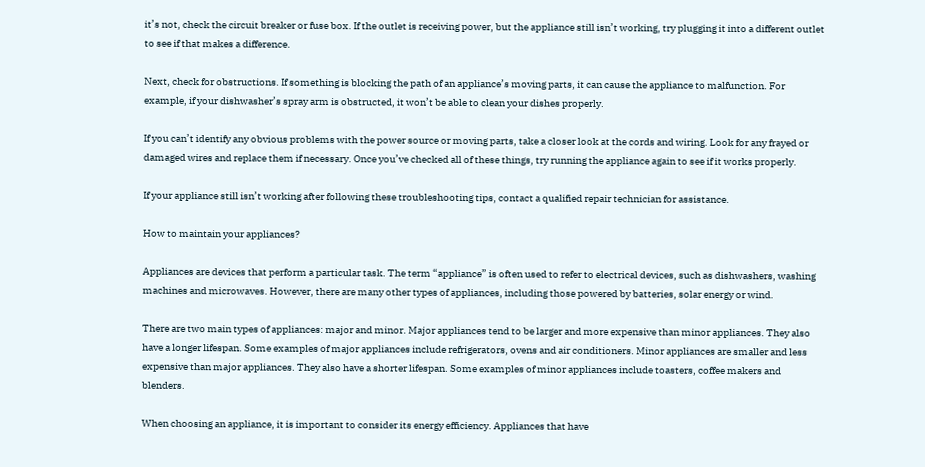it’s not, check the circuit breaker or fuse box. If the outlet is receiving power, but the appliance still isn’t working, try plugging it into a different outlet to see if that makes a difference.

Next, check for obstructions. If something is blocking the path of an appliance’s moving parts, it can cause the appliance to malfunction. For example, if your dishwasher’s spray arm is obstructed, it won’t be able to clean your dishes properly.

If you can’t identify any obvious problems with the power source or moving parts, take a closer look at the cords and wiring. Look for any frayed or damaged wires and replace them if necessary. Once you’ve checked all of these things, try running the appliance again to see if it works properly.

If your appliance still isn’t working after following these troubleshooting tips, contact a qualified repair technician for assistance.

How to maintain your appliances?

Appliances are devices that perform a particular task. The term “appliance” is often used to refer to electrical devices, such as dishwashers, washing machines and microwaves. However, there are many other types of appliances, including those powered by batteries, solar energy or wind.

There are two main types of appliances: major and minor. Major appliances tend to be larger and more expensive than minor appliances. They also have a longer lifespan. Some examples of major appliances include refrigerators, ovens and air conditioners. Minor appliances are smaller and less expensive than major appliances. They also have a shorter lifespan. Some examples of minor appliances include toasters, coffee makers and blenders.

When choosing an appliance, it is important to consider its energy efficiency. Appliances that have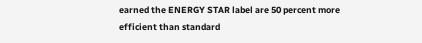earned the ENERGY STAR label are 50 percent more efficient than standard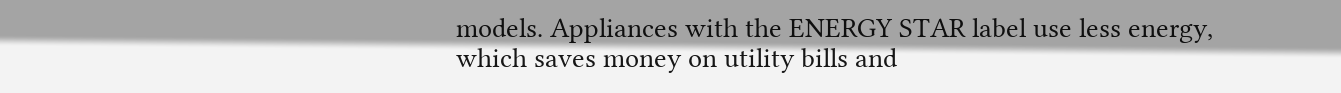models. Appliances with the ENERGY STAR label use less energy, which saves money on utility bills and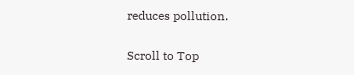reduces pollution.

Scroll to Top